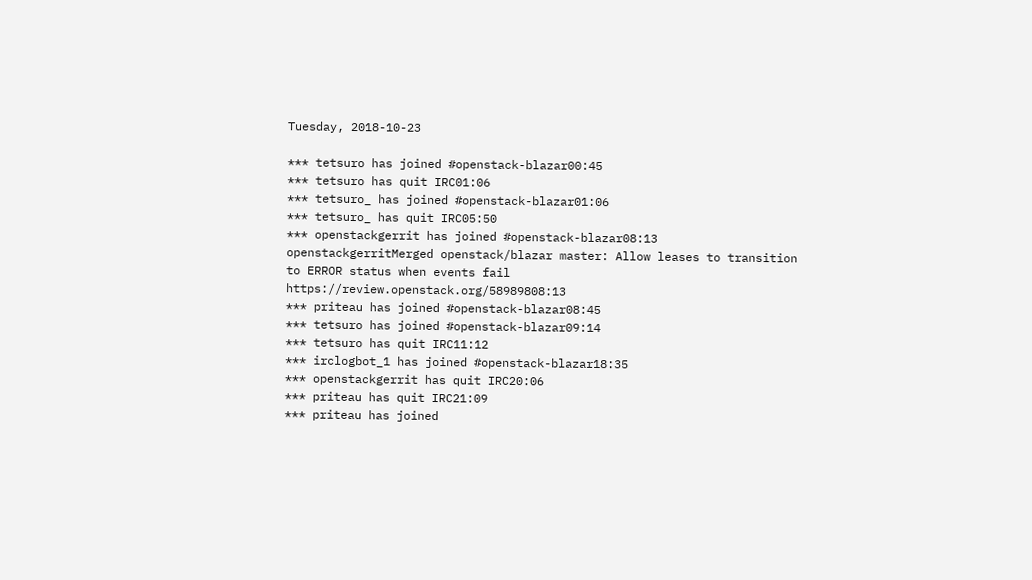Tuesday, 2018-10-23

*** tetsuro has joined #openstack-blazar00:45
*** tetsuro has quit IRC01:06
*** tetsuro_ has joined #openstack-blazar01:06
*** tetsuro_ has quit IRC05:50
*** openstackgerrit has joined #openstack-blazar08:13
openstackgerritMerged openstack/blazar master: Allow leases to transition to ERROR status when events fail  https://review.openstack.org/58989808:13
*** priteau has joined #openstack-blazar08:45
*** tetsuro has joined #openstack-blazar09:14
*** tetsuro has quit IRC11:12
*** irclogbot_1 has joined #openstack-blazar18:35
*** openstackgerrit has quit IRC20:06
*** priteau has quit IRC21:09
*** priteau has joined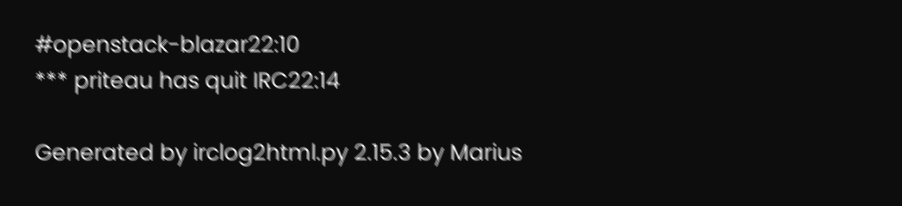#openstack-blazar22:10
*** priteau has quit IRC22:14

Generated by irclog2html.py 2.15.3 by Marius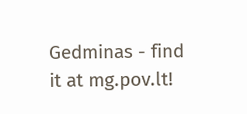Gedminas - find it at mg.pov.lt!